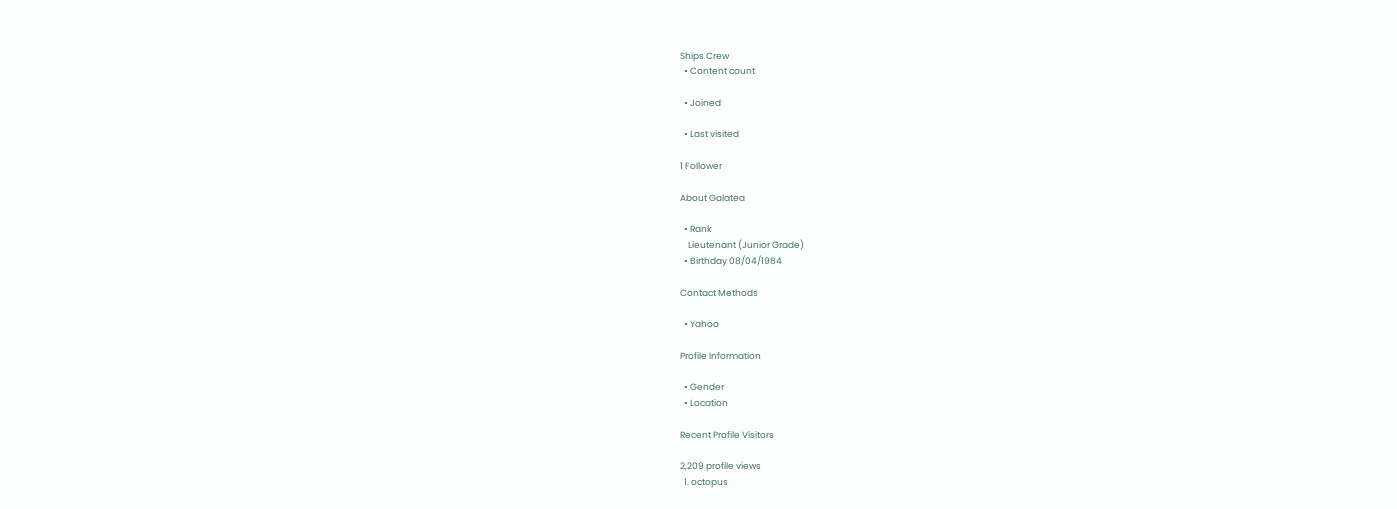Ships Crew
  • Content count

  • Joined

  • Last visited

1 Follower

About Galatea

  • Rank
    Lieutenant (Junior Grade)
  • Birthday 08/04/1984

Contact Methods

  • Yahoo

Profile Information

  • Gender
  • Location

Recent Profile Visitors

2,209 profile views
  1. octopus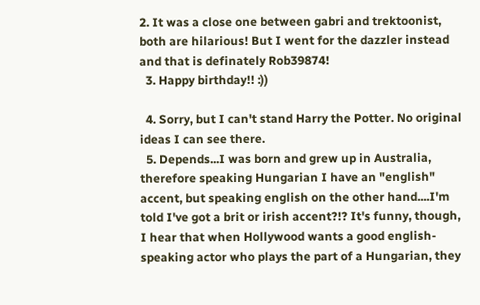2. It was a close one between gabri and trektoonist, both are hilarious! But I went for the dazzler instead and that is definately Rob39874!
  3. Happy birthday!! :))

  4. Sorry, but I can't stand Harry the Potter. No original ideas I can see there.
  5. Depends...I was born and grew up in Australia, therefore speaking Hungarian I have an "english" accent, but speaking english on the other hand....I'm told I've got a brit or irish accent?!? It's funny, though, I hear that when Hollywood wants a good english-speaking actor who plays the part of a Hungarian, they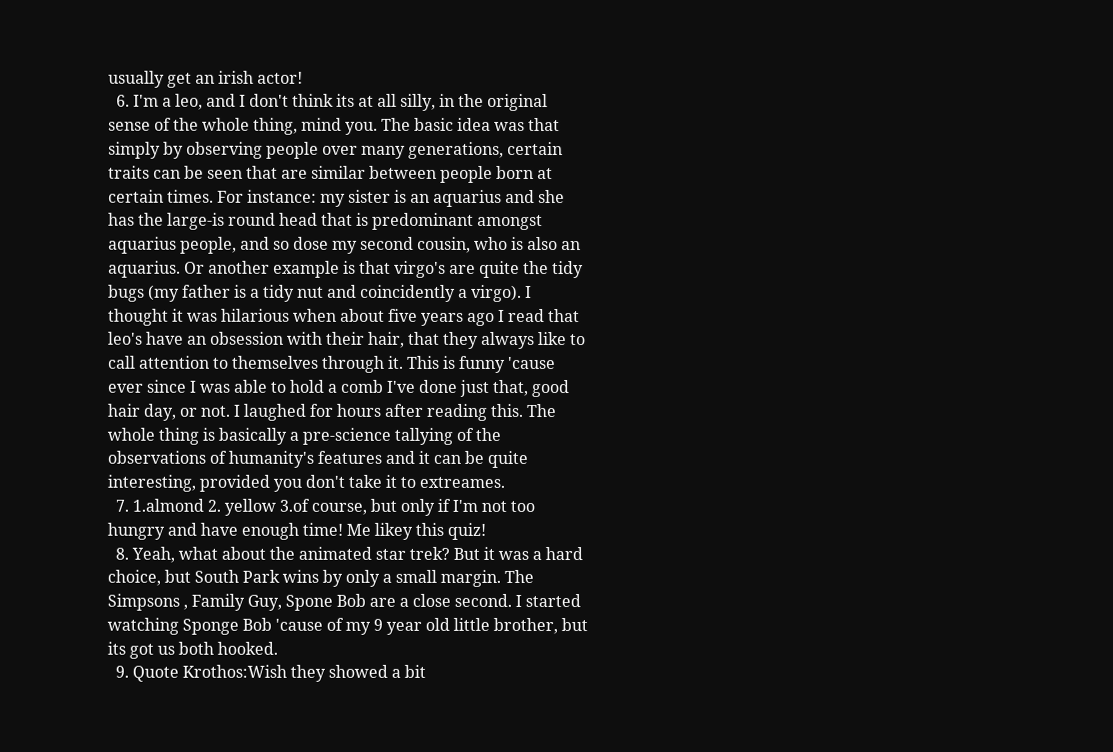usually get an irish actor!
  6. I'm a leo, and I don't think its at all silly, in the original sense of the whole thing, mind you. The basic idea was that simply by observing people over many generations, certain traits can be seen that are similar between people born at certain times. For instance: my sister is an aquarius and she has the large-is round head that is predominant amongst aquarius people, and so dose my second cousin, who is also an aquarius. Or another example is that virgo's are quite the tidy bugs (my father is a tidy nut and coincidently a virgo). I thought it was hilarious when about five years ago I read that leo's have an obsession with their hair, that they always like to call attention to themselves through it. This is funny 'cause ever since I was able to hold a comb I've done just that, good hair day, or not. I laughed for hours after reading this. The whole thing is basically a pre-science tallying of the observations of humanity's features and it can be quite interesting, provided you don't take it to extreames.
  7. 1.almond 2. yellow 3.of course, but only if I'm not too hungry and have enough time! Me likey this quiz!
  8. Yeah, what about the animated star trek? But it was a hard choice, but South Park wins by only a small margin. The Simpsons , Family Guy, Spone Bob are a close second. I started watching Sponge Bob 'cause of my 9 year old little brother, but its got us both hooked.
  9. Quote Krothos:Wish they showed a bit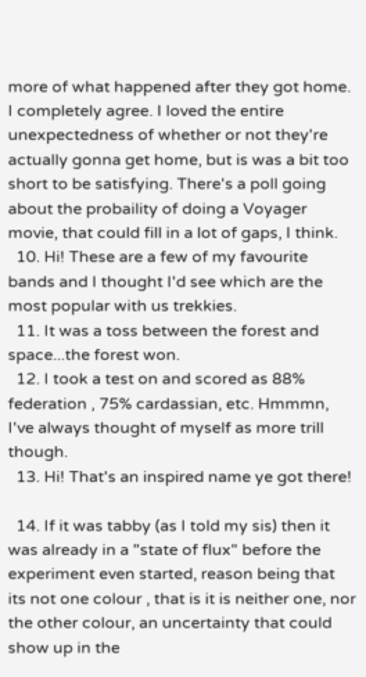more of what happened after they got home. I completely agree. I loved the entire unexpectedness of whether or not they're actually gonna get home, but is was a bit too short to be satisfying. There's a poll going about the probaility of doing a Voyager movie, that could fill in a lot of gaps, I think.
  10. Hi! These are a few of my favourite bands and I thought I'd see which are the most popular with us trekkies.
  11. It was a toss between the forest and space...the forest won.
  12. I took a test on and scored as 88% federation , 75% cardassian, etc. Hmmmn, I've always thought of myself as more trill though.
  13. Hi! That's an inspired name ye got there!

  14. If it was tabby (as I told my sis) then it was already in a "state of flux" before the experiment even started, reason being that its not one colour , that is it is neither one, nor the other colour, an uncertainty that could show up in the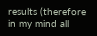results (therefore in my mind all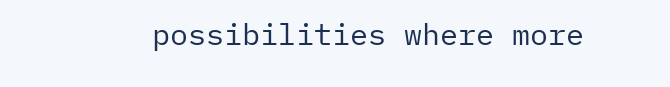possibilities where more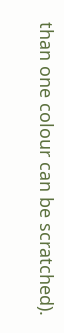than one colour can be scratched).